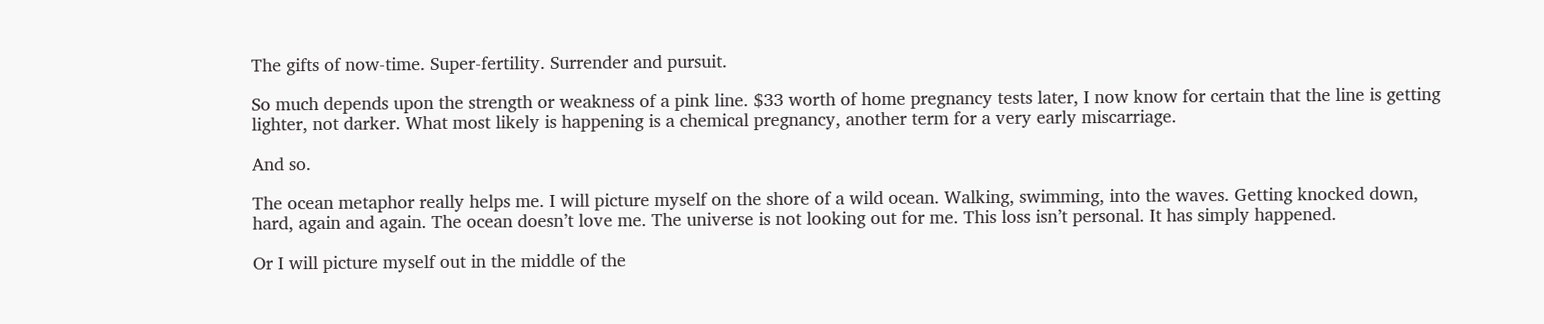The gifts of now-time. Super-fertility. Surrender and pursuit.

So much depends upon the strength or weakness of a pink line. $33 worth of home pregnancy tests later, I now know for certain that the line is getting lighter, not darker. What most likely is happening is a chemical pregnancy, another term for a very early miscarriage.

And so.

The ocean metaphor really helps me. I will picture myself on the shore of a wild ocean. Walking, swimming, into the waves. Getting knocked down, hard, again and again. The ocean doesn’t love me. The universe is not looking out for me. This loss isn’t personal. It has simply happened.

Or I will picture myself out in the middle of the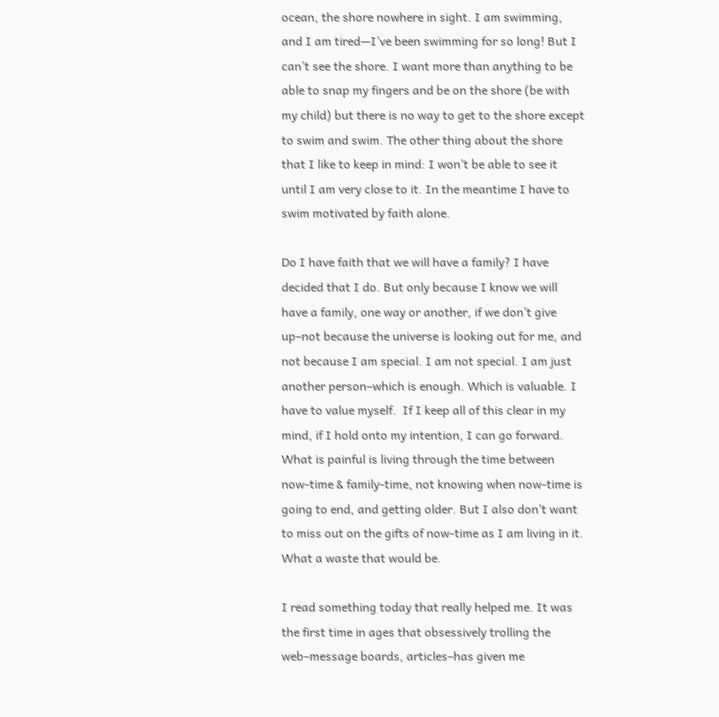ocean, the shore nowhere in sight. I am swimming, and I am tired—I’ve been swimming for so long! But I can’t see the shore. I want more than anything to be able to snap my fingers and be on the shore (be with my child) but there is no way to get to the shore except to swim and swim. The other thing about the shore that I like to keep in mind: I won’t be able to see it until I am very close to it. In the meantime I have to swim motivated by faith alone.

Do I have faith that we will have a family? I have decided that I do. But only because I know we will have a family, one way or another, if we don’t give up–not because the universe is looking out for me, and not because I am special. I am not special. I am just another person–which is enough. Which is valuable. I have to value myself.  If I keep all of this clear in my mind, if I hold onto my intention, I can go forward. What is painful is living through the time between now-time & family-time, not knowing when now-time is going to end, and getting older. But I also don’t want to miss out on the gifts of now-time as I am living in it. What a waste that would be.

I read something today that really helped me. It was the first time in ages that obsessively trolling the web–message boards, articles–has given me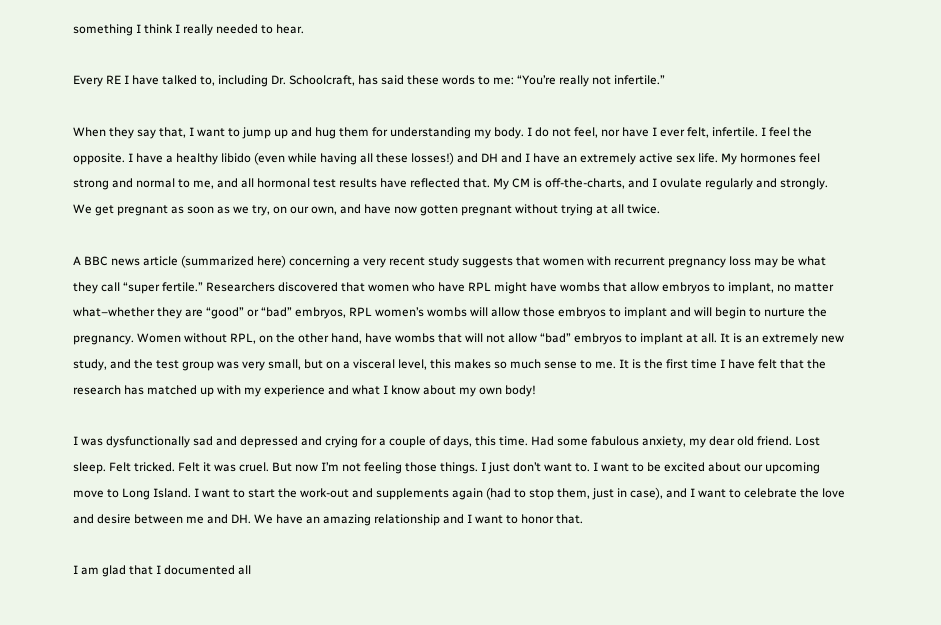something I think I really needed to hear.

Every RE I have talked to, including Dr. Schoolcraft, has said these words to me: “You’re really not infertile.”

When they say that, I want to jump up and hug them for understanding my body. I do not feel, nor have I ever felt, infertile. I feel the opposite. I have a healthy libido (even while having all these losses!) and DH and I have an extremely active sex life. My hormones feel strong and normal to me, and all hormonal test results have reflected that. My CM is off-the-charts, and I ovulate regularly and strongly. We get pregnant as soon as we try, on our own, and have now gotten pregnant without trying at all twice.

A BBC news article (summarized here) concerning a very recent study suggests that women with recurrent pregnancy loss may be what they call “super fertile.” Researchers discovered that women who have RPL might have wombs that allow embryos to implant, no matter what–whether they are “good” or “bad” embryos, RPL women’s wombs will allow those embryos to implant and will begin to nurture the pregnancy. Women without RPL, on the other hand, have wombs that will not allow “bad” embryos to implant at all. It is an extremely new study, and the test group was very small, but on a visceral level, this makes so much sense to me. It is the first time I have felt that the research has matched up with my experience and what I know about my own body!

I was dysfunctionally sad and depressed and crying for a couple of days, this time. Had some fabulous anxiety, my dear old friend. Lost sleep. Felt tricked. Felt it was cruel. But now I’m not feeling those things. I just don’t want to. I want to be excited about our upcoming move to Long Island. I want to start the work-out and supplements again (had to stop them, just in case), and I want to celebrate the love and desire between me and DH. We have an amazing relationship and I want to honor that.

I am glad that I documented all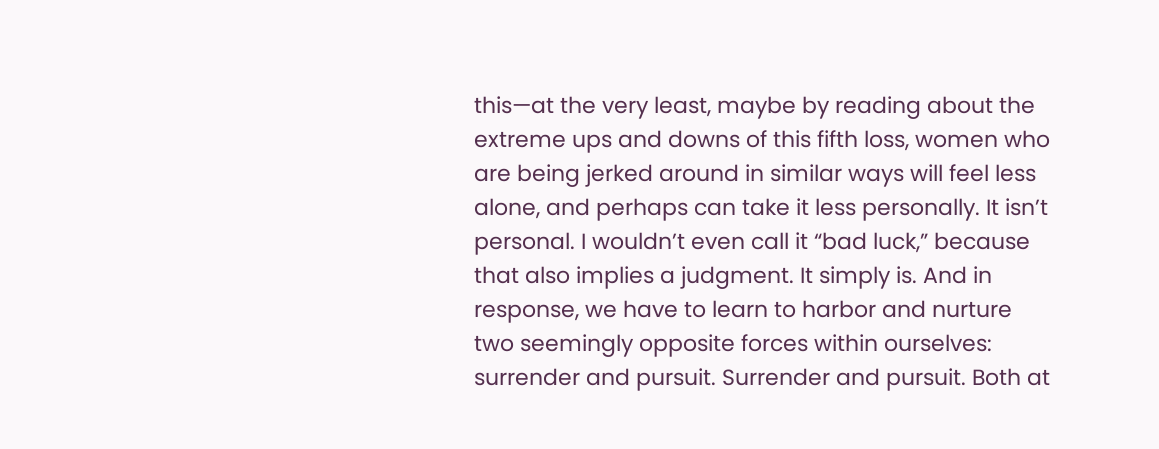this—at the very least, maybe by reading about the extreme ups and downs of this fifth loss, women who are being jerked around in similar ways will feel less alone, and perhaps can take it less personally. It isn’t personal. I wouldn’t even call it “bad luck,” because that also implies a judgment. It simply is. And in response, we have to learn to harbor and nurture two seemingly opposite forces within ourselves: surrender and pursuit. Surrender and pursuit. Both at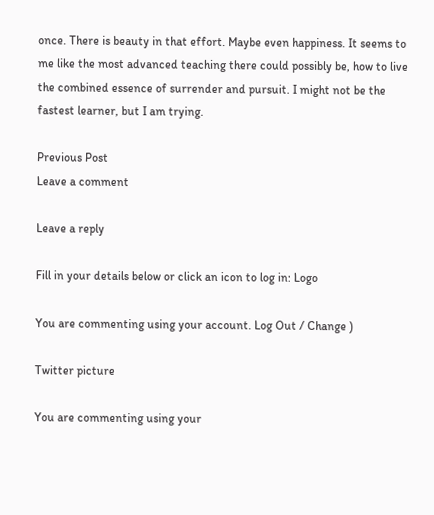once. There is beauty in that effort. Maybe even happiness. It seems to me like the most advanced teaching there could possibly be, how to live the combined essence of surrender and pursuit. I might not be the fastest learner, but I am trying.

Previous Post
Leave a comment

Leave a reply

Fill in your details below or click an icon to log in: Logo

You are commenting using your account. Log Out / Change )

Twitter picture

You are commenting using your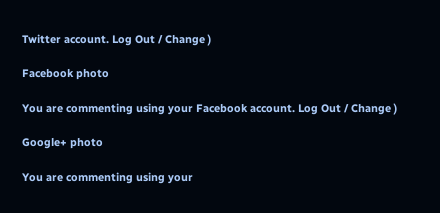Twitter account. Log Out / Change )

Facebook photo

You are commenting using your Facebook account. Log Out / Change )

Google+ photo

You are commenting using your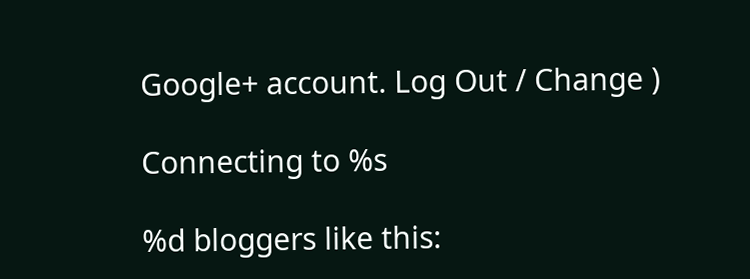Google+ account. Log Out / Change )

Connecting to %s

%d bloggers like this: